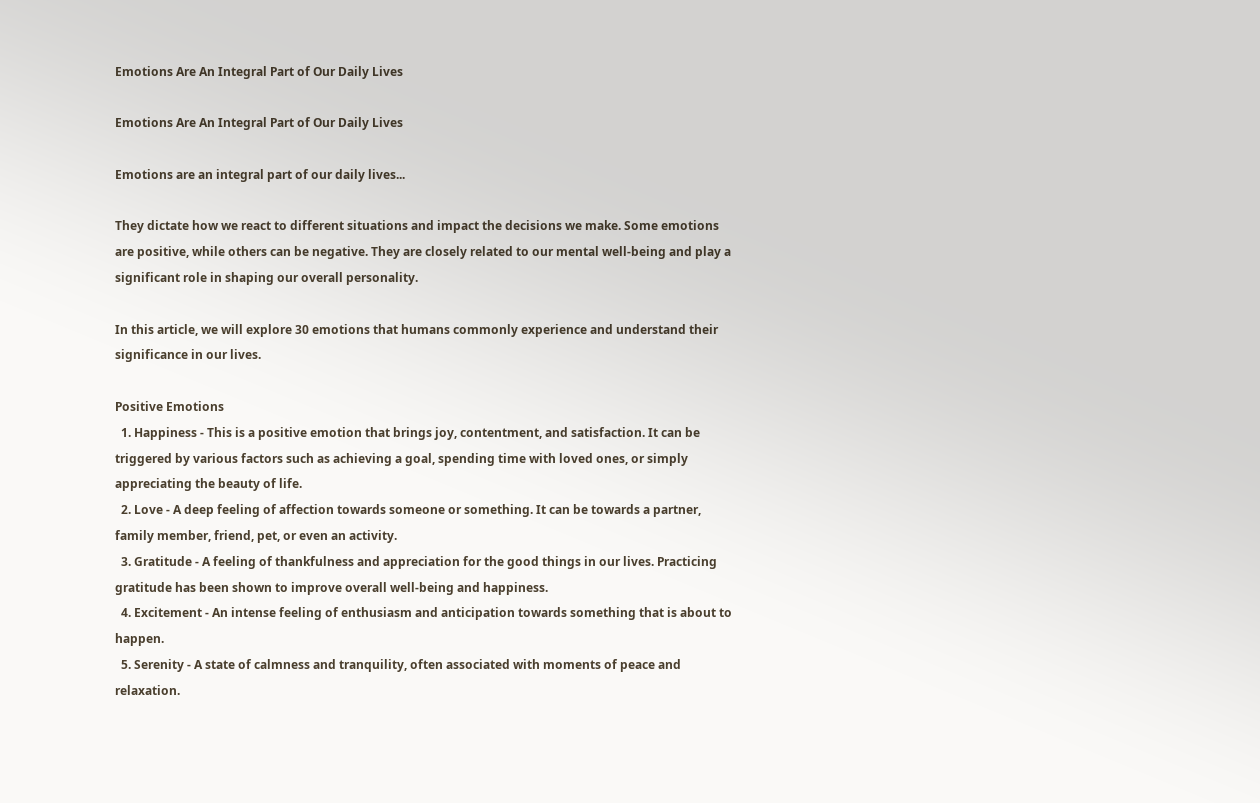Emotions Are An Integral Part of Our Daily Lives

Emotions Are An Integral Part of Our Daily Lives

Emotions are an integral part of our daily lives...

They dictate how we react to different situations and impact the decisions we make. Some emotions are positive, while others can be negative. They are closely related to our mental well-being and play a significant role in shaping our overall personality.

In this article, we will explore 30 emotions that humans commonly experience and understand their significance in our lives.

Positive Emotions
  1. Happiness - This is a positive emotion that brings joy, contentment, and satisfaction. It can be triggered by various factors such as achieving a goal, spending time with loved ones, or simply appreciating the beauty of life.
  2. Love - A deep feeling of affection towards someone or something. It can be towards a partner, family member, friend, pet, or even an activity.
  3. Gratitude - A feeling of thankfulness and appreciation for the good things in our lives. Practicing gratitude has been shown to improve overall well-being and happiness.
  4. Excitement - An intense feeling of enthusiasm and anticipation towards something that is about to happen.
  5. Serenity - A state of calmness and tranquility, often associated with moments of peace and relaxation.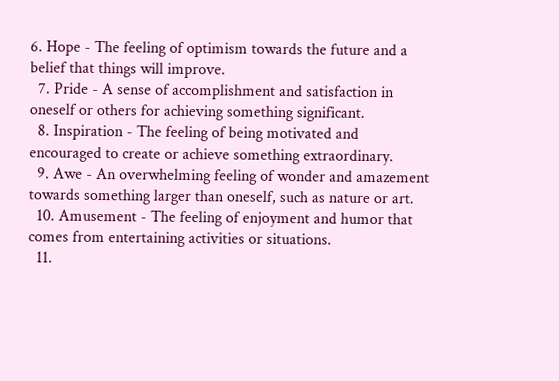6. Hope - The feeling of optimism towards the future and a belief that things will improve.
  7. Pride - A sense of accomplishment and satisfaction in oneself or others for achieving something significant.
  8. Inspiration - The feeling of being motivated and encouraged to create or achieve something extraordinary.
  9. Awe - An overwhelming feeling of wonder and amazement towards something larger than oneself, such as nature or art.
  10. Amusement - The feeling of enjoyment and humor that comes from entertaining activities or situations.
  11.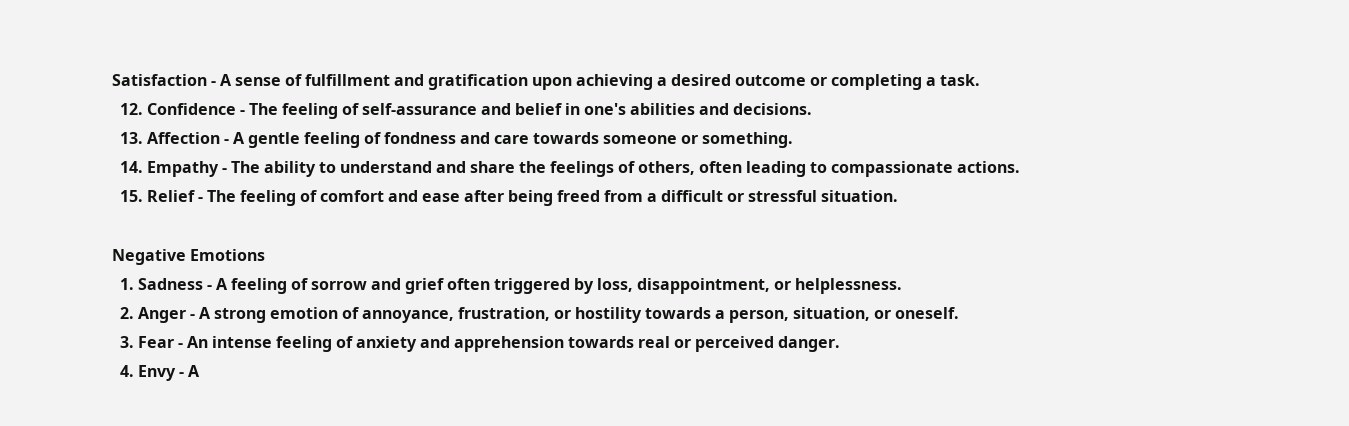Satisfaction - A sense of fulfillment and gratification upon achieving a desired outcome or completing a task.
  12. Confidence - The feeling of self-assurance and belief in one's abilities and decisions.
  13. Affection - A gentle feeling of fondness and care towards someone or something.
  14. Empathy - The ability to understand and share the feelings of others, often leading to compassionate actions.
  15. Relief - The feeling of comfort and ease after being freed from a difficult or stressful situation.

Negative Emotions
  1. Sadness - A feeling of sorrow and grief often triggered by loss, disappointment, or helplessness.
  2. Anger - A strong emotion of annoyance, frustration, or hostility towards a person, situation, or oneself.
  3. Fear - An intense feeling of anxiety and apprehension towards real or perceived danger.
  4. Envy - A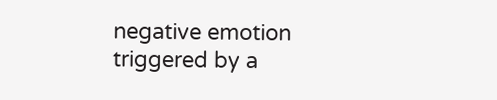negative emotion triggered by a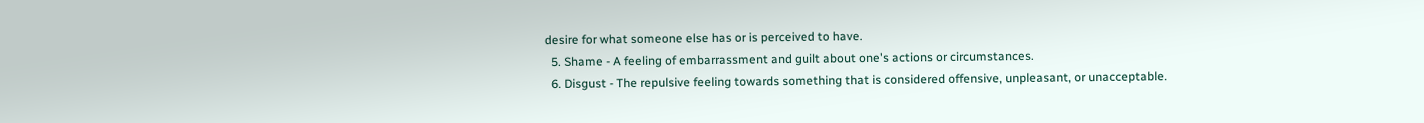desire for what someone else has or is perceived to have.
  5. Shame - A feeling of embarrassment and guilt about one's actions or circumstances.
  6. Disgust - The repulsive feeling towards something that is considered offensive, unpleasant, or unacceptable.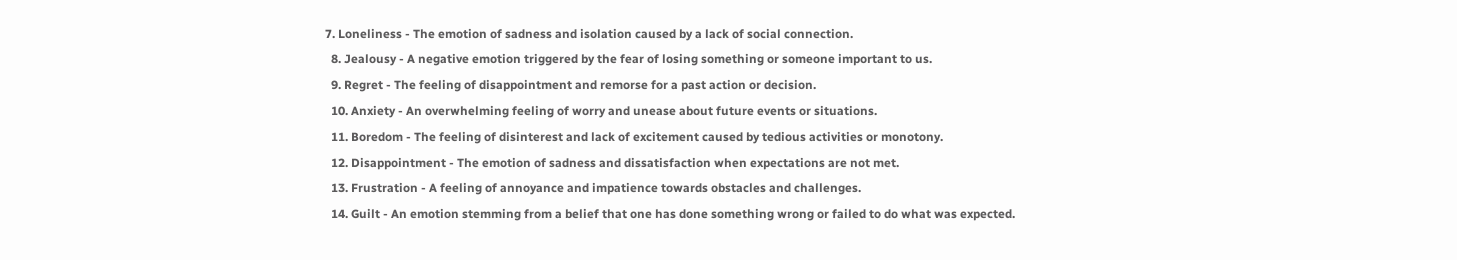7. Loneliness - The emotion of sadness and isolation caused by a lack of social connection.
  8. Jealousy - A negative emotion triggered by the fear of losing something or someone important to us.
  9. Regret - The feeling of disappointment and remorse for a past action or decision.
  10. Anxiety - An overwhelming feeling of worry and unease about future events or situations.
  11. Boredom - The feeling of disinterest and lack of excitement caused by tedious activities or monotony.
  12. Disappointment - The emotion of sadness and dissatisfaction when expectations are not met.
  13. Frustration - A feeling of annoyance and impatience towards obstacles and challenges.
  14. Guilt - An emotion stemming from a belief that one has done something wrong or failed to do what was expected.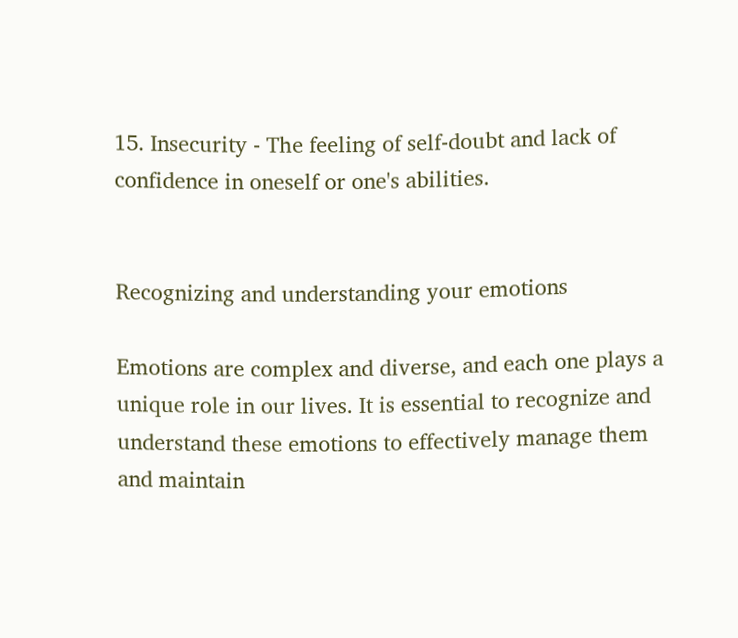15. Insecurity - The feeling of self-doubt and lack of confidence in oneself or one's abilities.


Recognizing and understanding your emotions

Emotions are complex and diverse, and each one plays a unique role in our lives. It is essential to recognize and understand these emotions to effectively manage them and maintain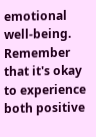emotional well-being. Remember that it's okay to experience both positive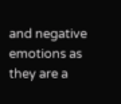and negative emotions as they are a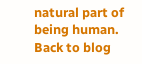natural part of being human.
Back to blog